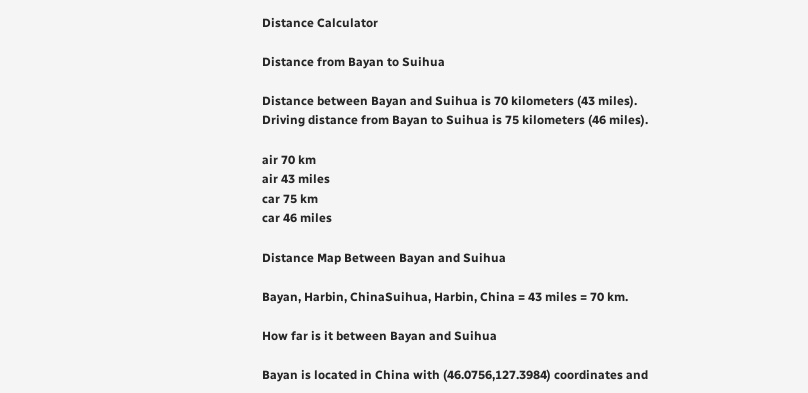Distance Calculator

Distance from Bayan to Suihua

Distance between Bayan and Suihua is 70 kilometers (43 miles).
Driving distance from Bayan to Suihua is 75 kilometers (46 miles).

air 70 km
air 43 miles
car 75 km
car 46 miles

Distance Map Between Bayan and Suihua

Bayan, Harbin, ChinaSuihua, Harbin, China = 43 miles = 70 km.

How far is it between Bayan and Suihua

Bayan is located in China with (46.0756,127.3984) coordinates and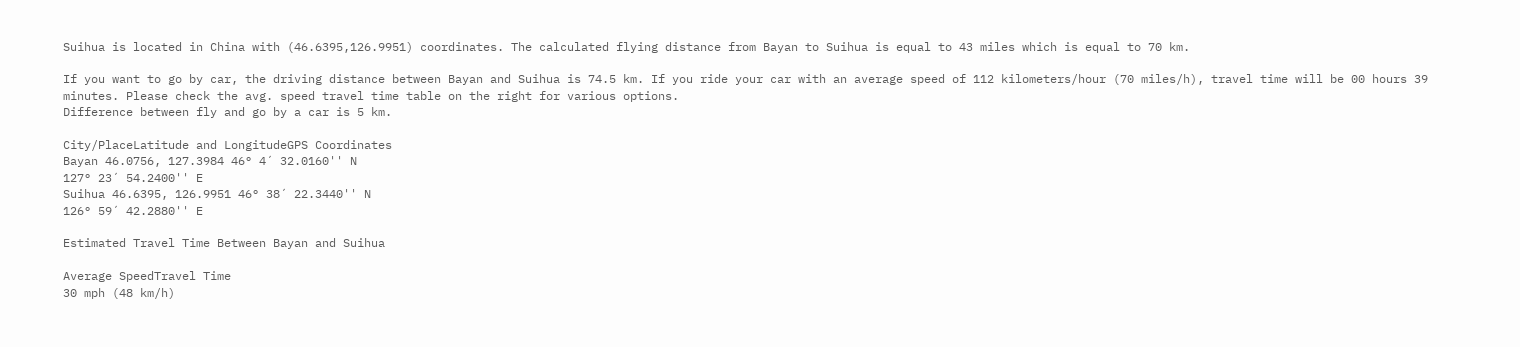Suihua is located in China with (46.6395,126.9951) coordinates. The calculated flying distance from Bayan to Suihua is equal to 43 miles which is equal to 70 km.

If you want to go by car, the driving distance between Bayan and Suihua is 74.5 km. If you ride your car with an average speed of 112 kilometers/hour (70 miles/h), travel time will be 00 hours 39 minutes. Please check the avg. speed travel time table on the right for various options.
Difference between fly and go by a car is 5 km.

City/PlaceLatitude and LongitudeGPS Coordinates
Bayan 46.0756, 127.3984 46° 4´ 32.0160'' N
127° 23´ 54.2400'' E
Suihua 46.6395, 126.9951 46° 38´ 22.3440'' N
126° 59´ 42.2880'' E

Estimated Travel Time Between Bayan and Suihua

Average SpeedTravel Time
30 mph (48 km/h)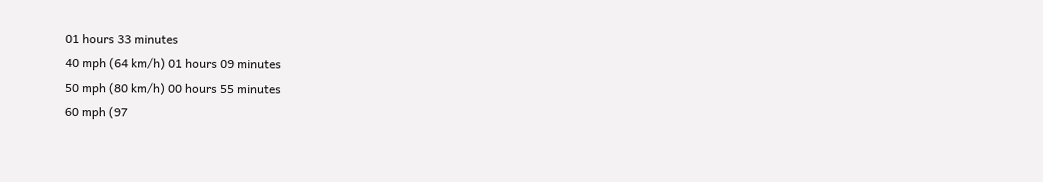01 hours 33 minutes
40 mph (64 km/h) 01 hours 09 minutes
50 mph (80 km/h) 00 hours 55 minutes
60 mph (97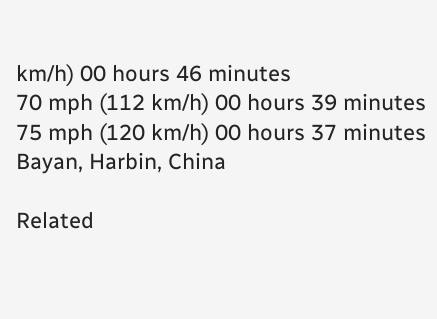km/h) 00 hours 46 minutes
70 mph (112 km/h) 00 hours 39 minutes
75 mph (120 km/h) 00 hours 37 minutes
Bayan, Harbin, China

Related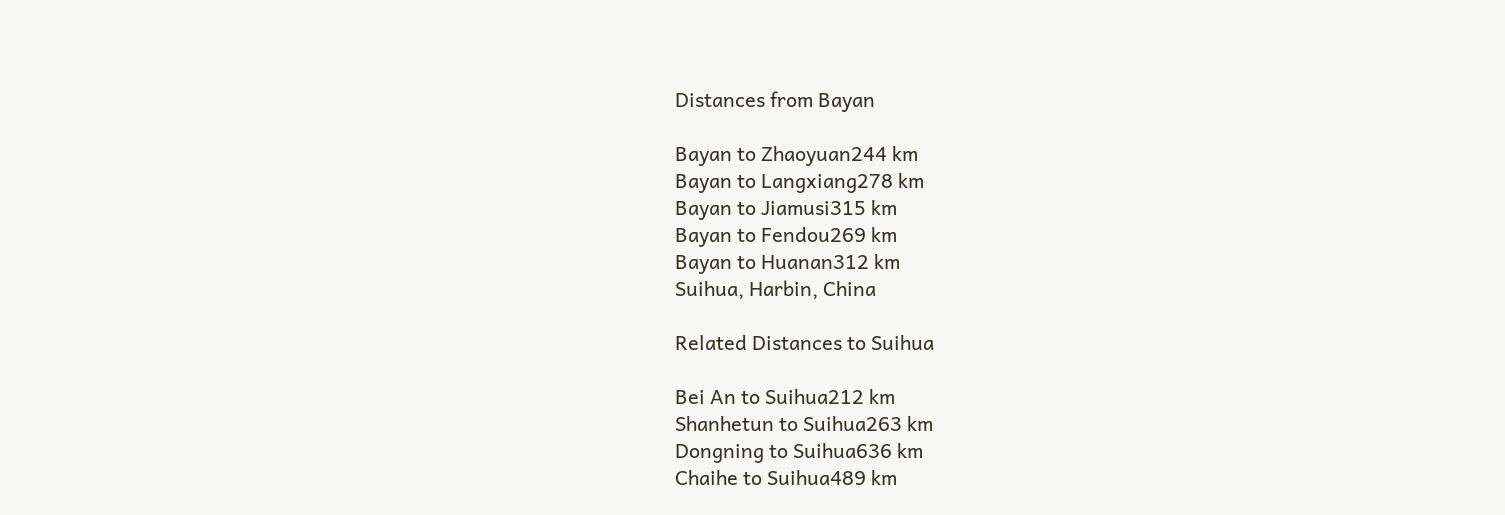Distances from Bayan

Bayan to Zhaoyuan244 km
Bayan to Langxiang278 km
Bayan to Jiamusi315 km
Bayan to Fendou269 km
Bayan to Huanan312 km
Suihua, Harbin, China

Related Distances to Suihua

Bei An to Suihua212 km
Shanhetun to Suihua263 km
Dongning to Suihua636 km
Chaihe to Suihua489 km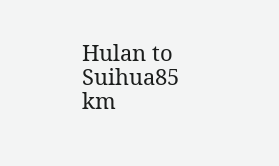Hulan to Suihua85 km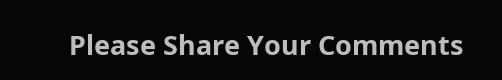Please Share Your Comments